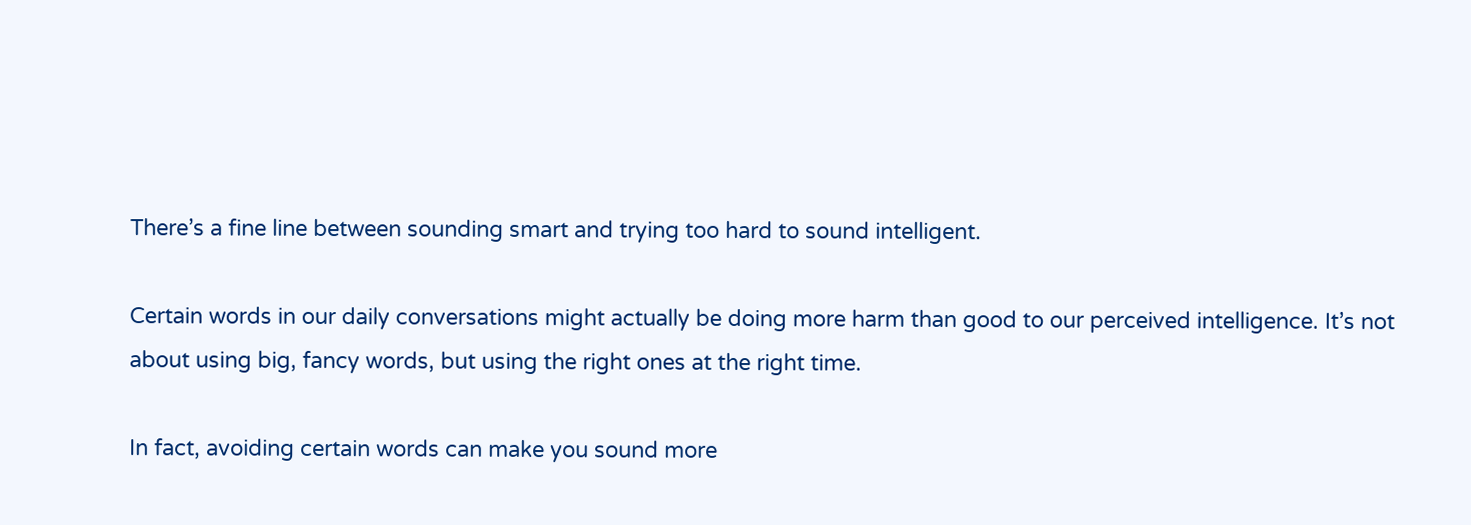There’s a fine line between sounding smart and trying too hard to sound intelligent.

Certain words in our daily conversations might actually be doing more harm than good to our perceived intelligence. It’s not about using big, fancy words, but using the right ones at the right time.

In fact, avoiding certain words can make you sound more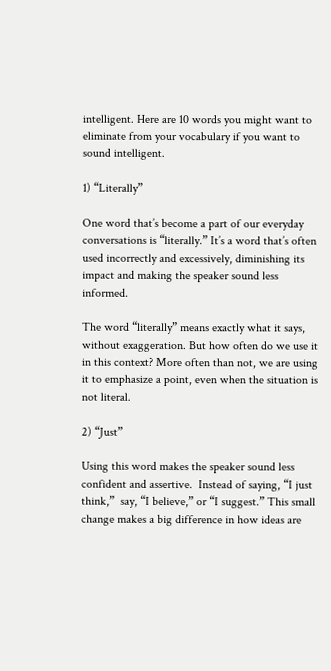intelligent. Here are 10 words you might want to eliminate from your vocabulary if you want to sound intelligent.

1) “Literally”

One word that’s become a part of our everyday conversations is “literally.” It’s a word that’s often used incorrectly and excessively, diminishing its impact and making the speaker sound less informed.

The word “literally” means exactly what it says, without exaggeration. But how often do we use it in this context? More often than not, we are using it to emphasize a point, even when the situation is not literal.

2) “Just”

Using this word makes the speaker sound less confident and assertive.  Instead of saying, “I just think,”  say, “I believe,” or “I suggest.” This small change makes a big difference in how ideas are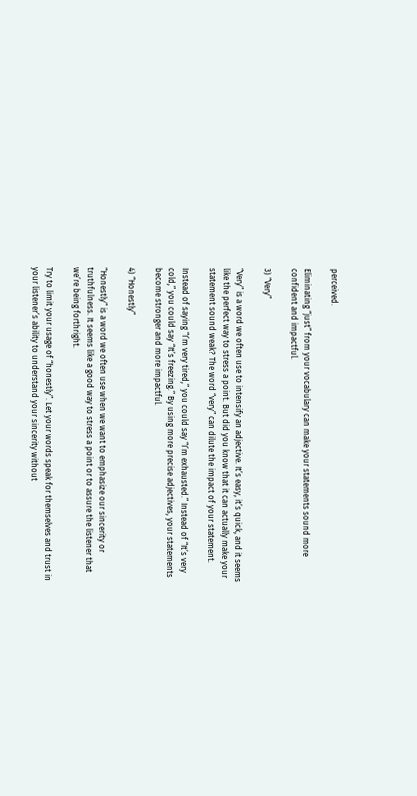perceived.

Eliminating “just” from your vocabulary can make your statements sound more confident and impactful.

3) “Very”

“Very” is a word we often use to intensify an adjective. It’s easy, it’s quick, and it seems like the perfect way to stress a point. But did you know that it can actually make your statement sound weak? The word “very” can dilute the impact of your statement.

Instead of saying “I’m very tired,” you could say “I’m exhausted.” Instead of “It’s very cold,” you could say “It’s freezing.” By using more precise adjectives, your statements become stronger and more impactful.

4) “Honestly”

“Honestly” is a word we often use when we want to emphasize our sincerity or truthfulness. It seems like a good way to stress a point or to assure the listener that we’re being forthright.

Try to limit your usage of “honestly”. Let your words speak for themselves and trust in your listener’s ability to understand your sincerity without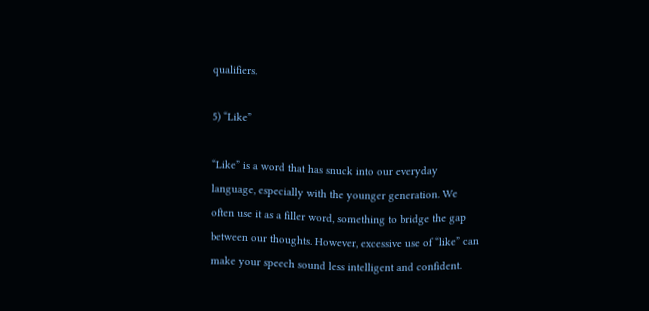qualifiers.

5) “Like”

“Like” is a word that has snuck into our everyday language, especially with the younger generation. We often use it as a filler word, something to bridge the gap between our thoughts. However, excessive use of “like” can make your speech sound less intelligent and confident.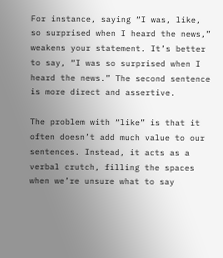For instance, saying “I was, like, so surprised when I heard the news,” weakens your statement. It’s better to say, “I was so surprised when I heard the news.” The second sentence is more direct and assertive.

The problem with “like” is that it often doesn’t add much value to our sentences. Instead, it acts as a verbal crutch, filling the spaces when we’re unsure what to say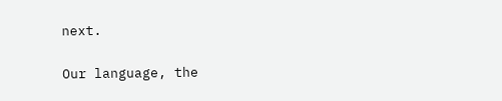next.

Our language, the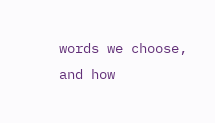words we choose, and how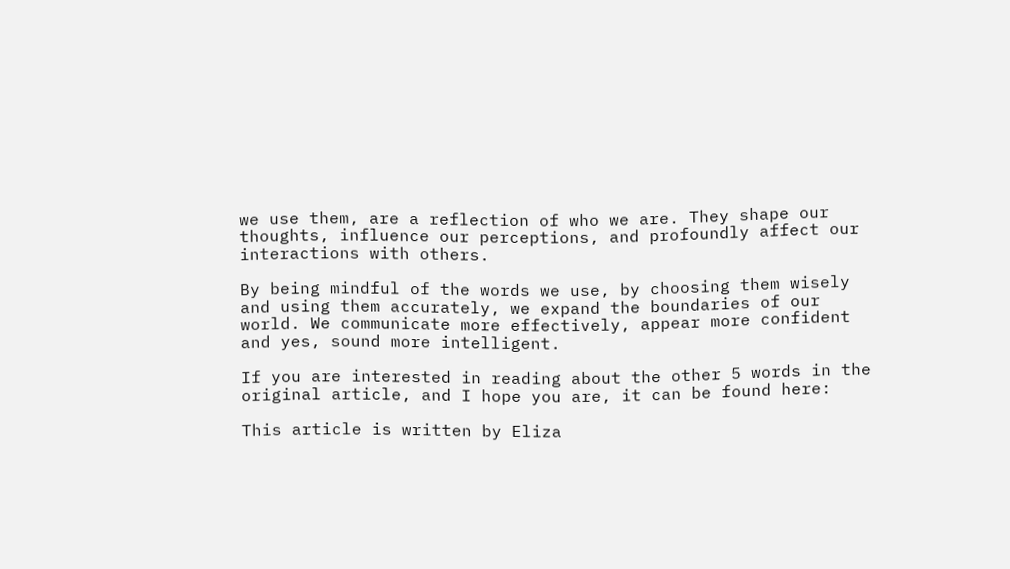we use them, are a reflection of who we are. They shape our thoughts, influence our perceptions, and profoundly affect our interactions with others.

By being mindful of the words we use, by choosing them wisely and using them accurately, we expand the boundaries of our world. We communicate more effectively, appear more confident and yes, sound more intelligent.

If you are interested in reading about the other 5 words in the original article, and I hope you are, it can be found here:

This article is written by Eliza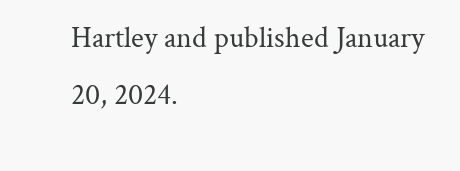Hartley and published January 20, 2024.